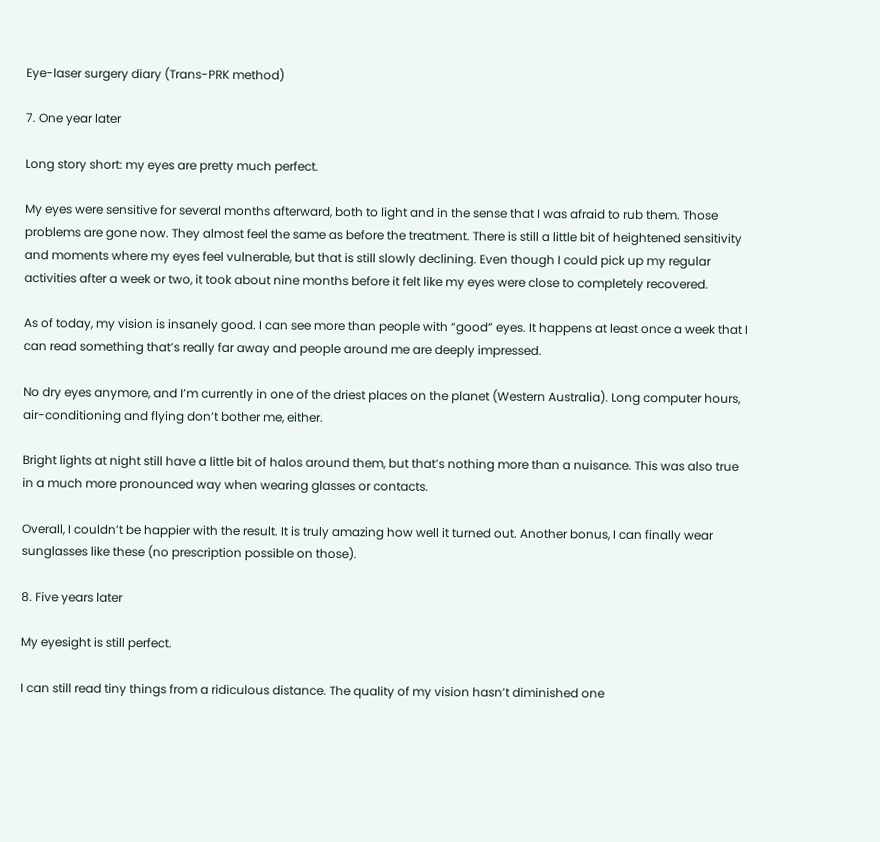Eye-laser surgery diary (Trans-PRK method)

7. One year later

Long story short: my eyes are pretty much perfect.

My eyes were sensitive for several months afterward, both to light and in the sense that I was afraid to rub them. Those problems are gone now. They almost feel the same as before the treatment. There is still a little bit of heightened sensitivity and moments where my eyes feel vulnerable, but that is still slowly declining. Even though I could pick up my regular activities after a week or two, it took about nine months before it felt like my eyes were close to completely recovered.

As of today, my vision is insanely good. I can see more than people with “good” eyes. It happens at least once a week that I can read something that’s really far away and people around me are deeply impressed.

No dry eyes anymore, and I’m currently in one of the driest places on the planet (Western Australia). Long computer hours, air-conditioning and flying don’t bother me, either.

Bright lights at night still have a little bit of halos around them, but that’s nothing more than a nuisance. This was also true in a much more pronounced way when wearing glasses or contacts.

Overall, I couldn’t be happier with the result. It is truly amazing how well it turned out. Another bonus, I can finally wear sunglasses like these (no prescription possible on those).

8. Five years later

My eyesight is still perfect.

I can still read tiny things from a ridiculous distance. The quality of my vision hasn’t diminished one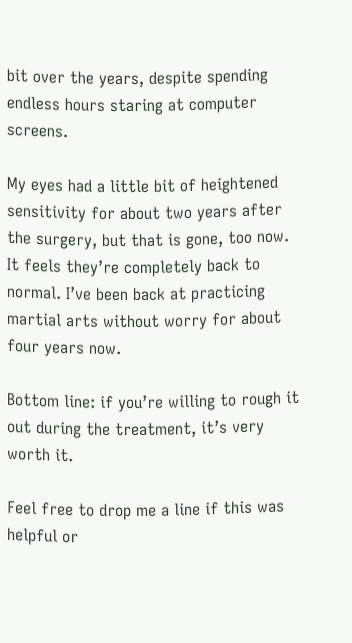bit over the years, despite spending endless hours staring at computer screens.

My eyes had a little bit of heightened sensitivity for about two years after the surgery, but that is gone, too now. It feels they’re completely back to normal. I’ve been back at practicing martial arts without worry for about four years now.

Bottom line: if you’re willing to rough it out during the treatment, it’s very worth it.

Feel free to drop me a line if this was helpful or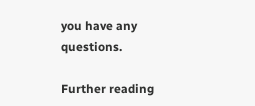you have any questions.

Further reading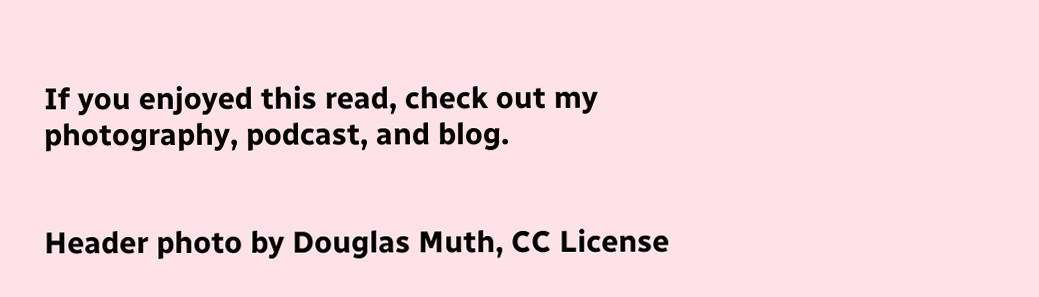If you enjoyed this read, check out my photography, podcast, and blog.


Header photo by Douglas Muth, CC License